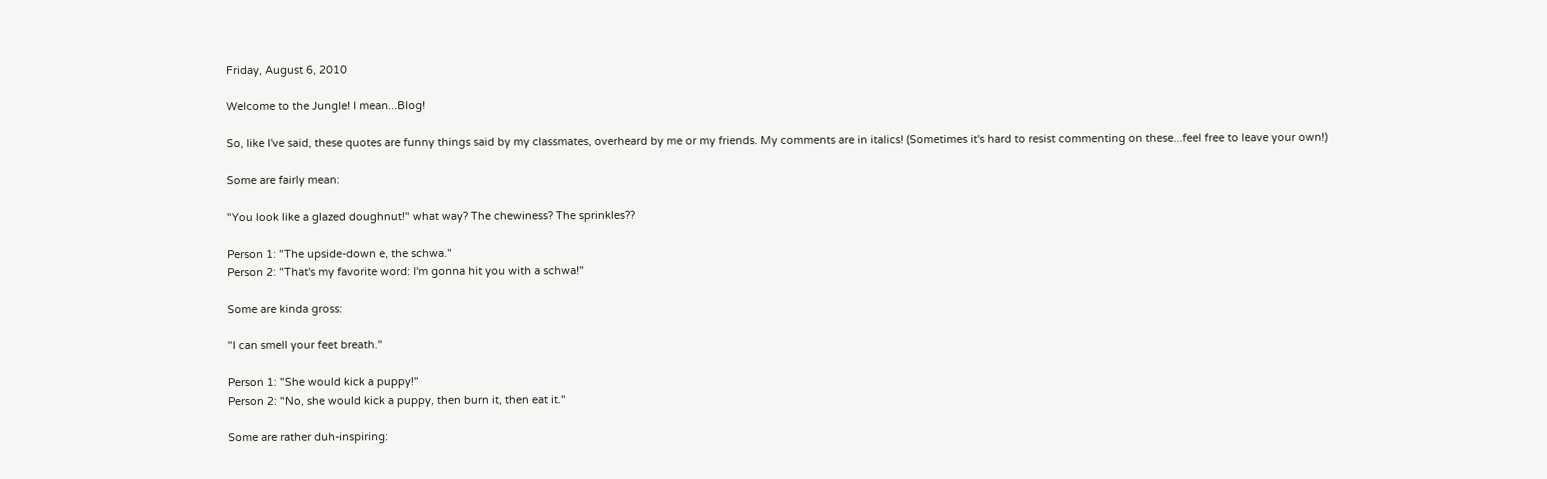Friday, August 6, 2010

Welcome to the Jungle! I mean...Blog!

So, like I've said, these quotes are funny things said by my classmates, overheard by me or my friends. My comments are in italics! (Sometimes it's hard to resist commenting on these...feel free to leave your own!)

Some are fairly mean:

"You look like a glazed doughnut!" what way? The chewiness? The sprinkles??

Person 1: "The upside-down e, the schwa."
Person 2: "That's my favorite word: I'm gonna hit you with a schwa!"

Some are kinda gross:

"I can smell your feet breath."

Person 1: "She would kick a puppy!"
Person 2: "No, she would kick a puppy, then burn it, then eat it."

Some are rather duh-inspiring: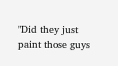"Did they just paint those guys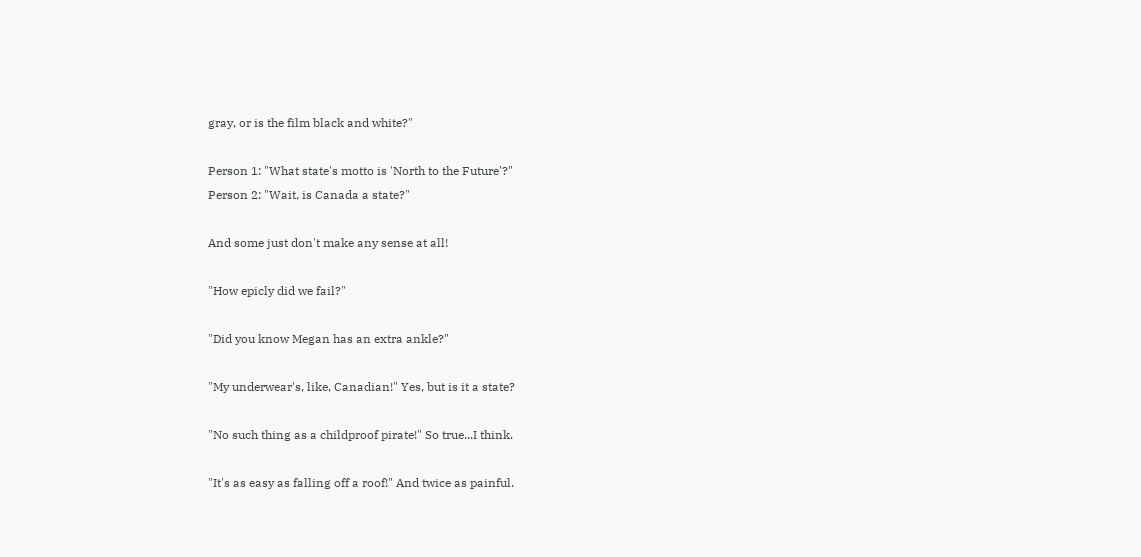gray, or is the film black and white?"

Person 1: "What state's motto is 'North to the Future'?"
Person 2: "Wait, is Canada a state?"

And some just don't make any sense at all!

"How epicly did we fail?"

"Did you know Megan has an extra ankle?"

"My underwear's, like, Canadian!" Yes, but is it a state?

"No such thing as a childproof pirate!" So true...I think.

"It's as easy as falling off a roof!" And twice as painful.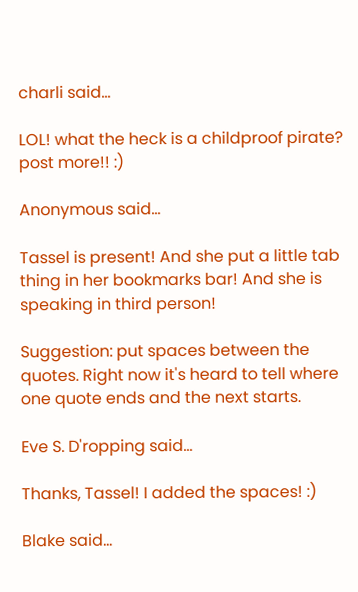charli said...

LOL! what the heck is a childproof pirate? post more!! :)

Anonymous said...

Tassel is present! And she put a little tab thing in her bookmarks bar! And she is speaking in third person!

Suggestion: put spaces between the quotes. Right now it's heard to tell where one quote ends and the next starts.

Eve S. D'ropping said...

Thanks, Tassel! I added the spaces! :)

Blake said...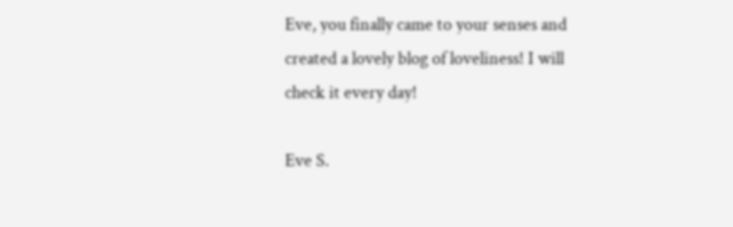Eve, you finally came to your senses and created a lovely blog of loveliness! I will check it every day!

Eve S.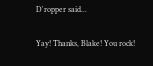D'ropper said...

Yay! Thanks, Blake! You rock!